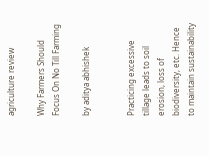agriculture review

Why Farmers Should Focus On No Till Farming

by aditya abhishek


Practicing excessive tillage leads to soil erosion, loss of biodiversity, etc. Hence to maintain sustainability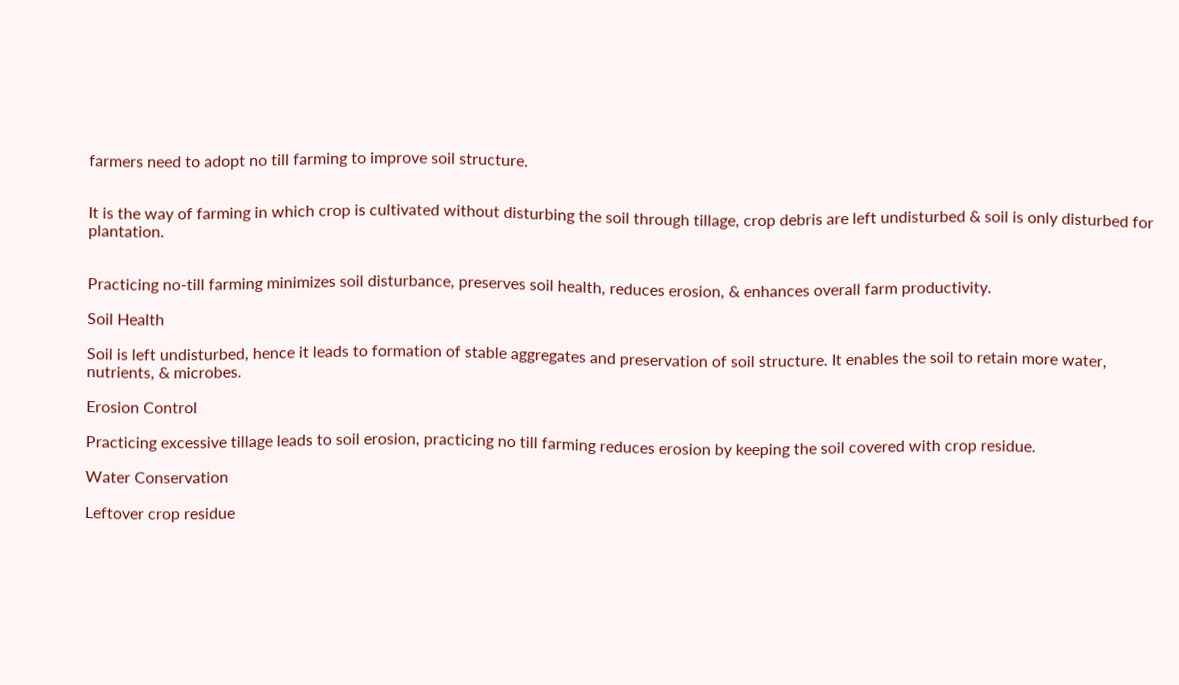farmers need to adopt no till farming to improve soil structure.


It is the way of farming in which crop is cultivated without disturbing the soil through tillage, crop debris are left undisturbed & soil is only disturbed for plantation.


Practicing no-till farming minimizes soil disturbance, preserves soil health, reduces erosion, & enhances overall farm productivity.

Soil Health

Soil is left undisturbed, hence it leads to formation of stable aggregates and preservation of soil structure. It enables the soil to retain more water, nutrients, & microbes.

Erosion Control

Practicing excessive tillage leads to soil erosion, practicing no till farming reduces erosion by keeping the soil covered with crop residue.

Water Conservation

Leftover crop residue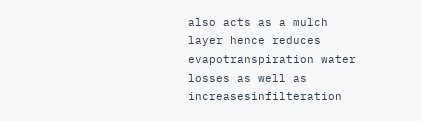also acts as a mulch layer hence reduces evapotranspiration water losses as well as increasesinfilteration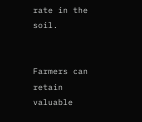rate in the soil.


Farmers can retain valuable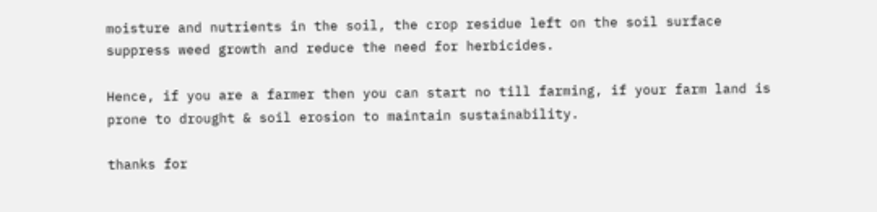moisture and nutrients in the soil, the crop residue left on the soil surface suppress weed growth and reduce the need for herbicides.

Hence, if you are a farmer then you can start no till farming, if your farm land is prone to drought & soil erosion to maintain sustainability.

thanks for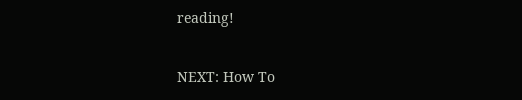reading!

NEXT: How To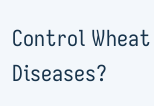Control Wheat Diseases?